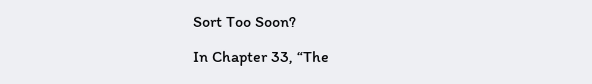Sort Too Soon?

In Chapter 33, “The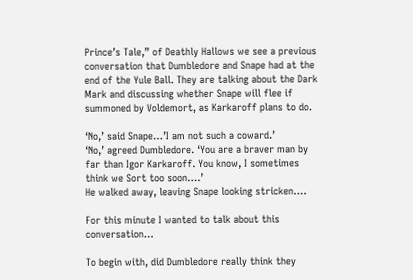Prince’s Tale,” of Deathly Hallows we see a previous conversation that Dumbledore and Snape had at the end of the Yule Ball. They are talking about the Dark Mark and discussing whether Snape will flee if summoned by Voldemort, as Karkaroff plans to do.

‘No,’ said Snape…’I am not such a coward.’
‘No,’ agreed Dumbledore. ‘You are a braver man by far than Igor Karkaroff. You know, I sometimes think we Sort too soon….’
He walked away, leaving Snape looking stricken….

For this minute I wanted to talk about this conversation…

To begin with, did Dumbledore really think they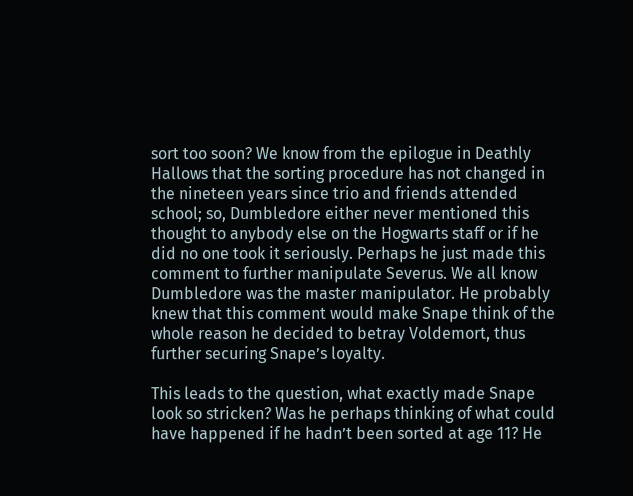sort too soon? We know from the epilogue in Deathly Hallows that the sorting procedure has not changed in the nineteen years since trio and friends attended school; so, Dumbledore either never mentioned this thought to anybody else on the Hogwarts staff or if he did no one took it seriously. Perhaps he just made this comment to further manipulate Severus. We all know Dumbledore was the master manipulator. He probably knew that this comment would make Snape think of the whole reason he decided to betray Voldemort, thus further securing Snape’s loyalty.

This leads to the question, what exactly made Snape look so stricken? Was he perhaps thinking of what could have happened if he hadn’t been sorted at age 11? He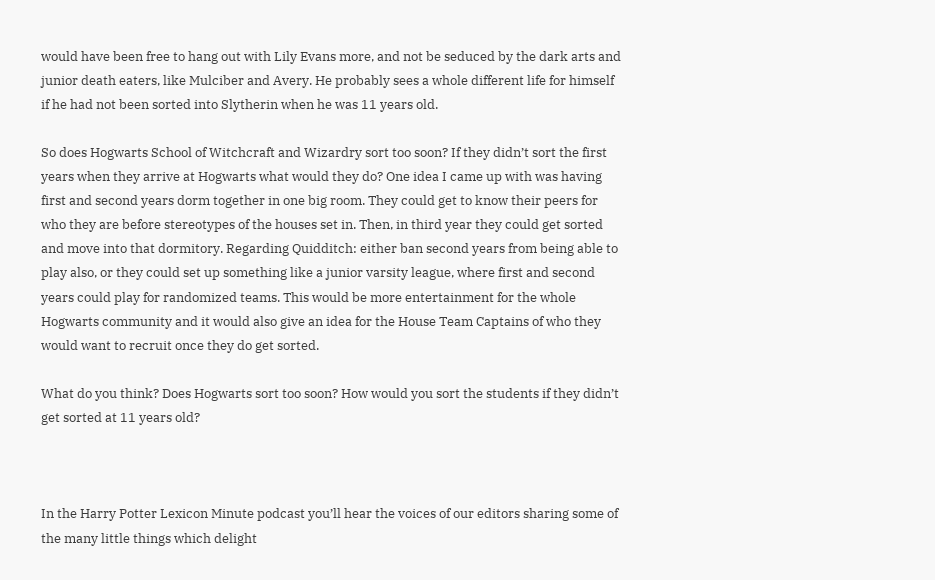would have been free to hang out with Lily Evans more, and not be seduced by the dark arts and junior death eaters, like Mulciber and Avery. He probably sees a whole different life for himself if he had not been sorted into Slytherin when he was 11 years old.

So does Hogwarts School of Witchcraft and Wizardry sort too soon? If they didn’t sort the first years when they arrive at Hogwarts what would they do? One idea I came up with was having first and second years dorm together in one big room. They could get to know their peers for who they are before stereotypes of the houses set in. Then, in third year they could get sorted and move into that dormitory. Regarding Quidditch: either ban second years from being able to play also, or they could set up something like a junior varsity league, where first and second years could play for randomized teams. This would be more entertainment for the whole Hogwarts community and it would also give an idea for the House Team Captains of who they would want to recruit once they do get sorted.

What do you think? Does Hogwarts sort too soon? How would you sort the students if they didn’t get sorted at 11 years old?



In the Harry Potter Lexicon Minute podcast you’ll hear the voices of our editors sharing some of the many little things which delight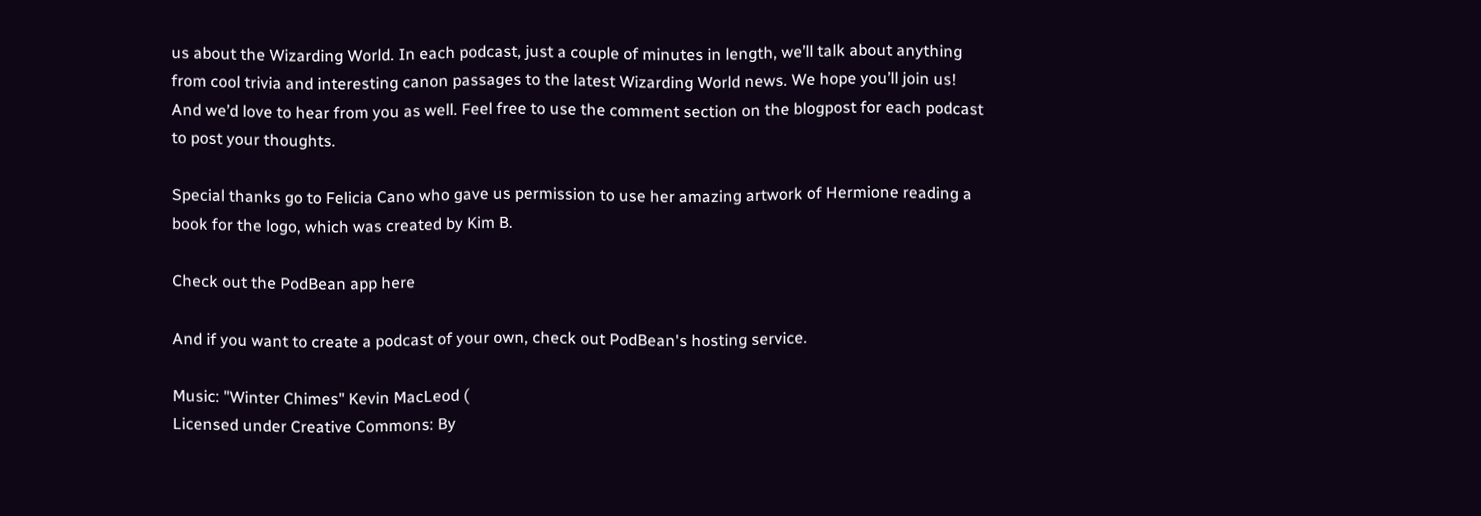us about the Wizarding World. In each podcast, just a couple of minutes in length, we’ll talk about anything from cool trivia and interesting canon passages to the latest Wizarding World news. We hope you’ll join us! And we’d love to hear from you as well. Feel free to use the comment section on the blogpost for each podcast to post your thoughts.

Special thanks go to Felicia Cano who gave us permission to use her amazing artwork of Hermione reading a book for the logo, which was created by Kim B.

Check out the PodBean app here

And if you want to create a podcast of your own, check out PodBean's hosting service.

Music: "Winter Chimes" Kevin MacLeod (
Licensed under Creative Commons: By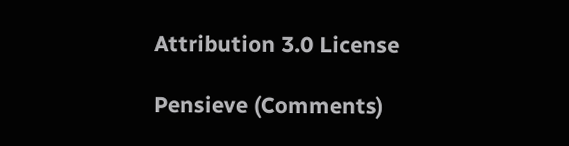Attribution 3.0 License

Pensieve (Comments)